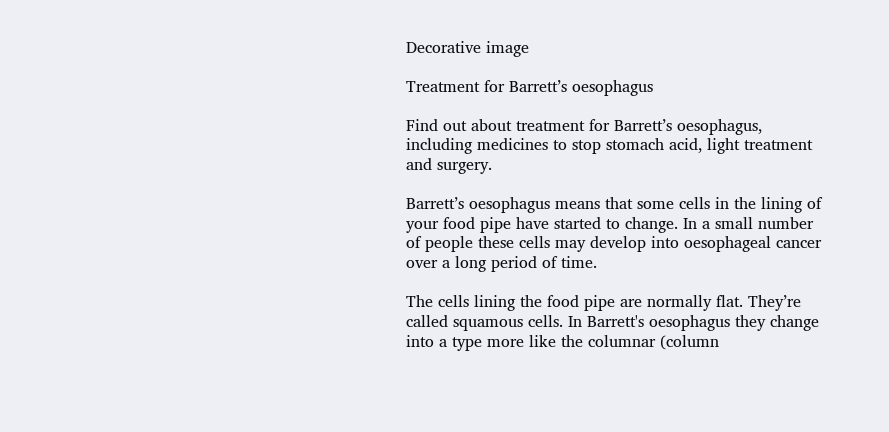Decorative image

Treatment for Barrett’s oesophagus

Find out about treatment for Barrett’s oesophagus, including medicines to stop stomach acid, light treatment and surgery.

Barrett’s oesophagus means that some cells in the lining of your food pipe have started to change. In a small number of people these cells may develop into oesophageal cancer over a long period of time.

The cells lining the food pipe are normally flat. They’re called squamous cells. In Barrett's oesophagus they change into a type more like the columnar (column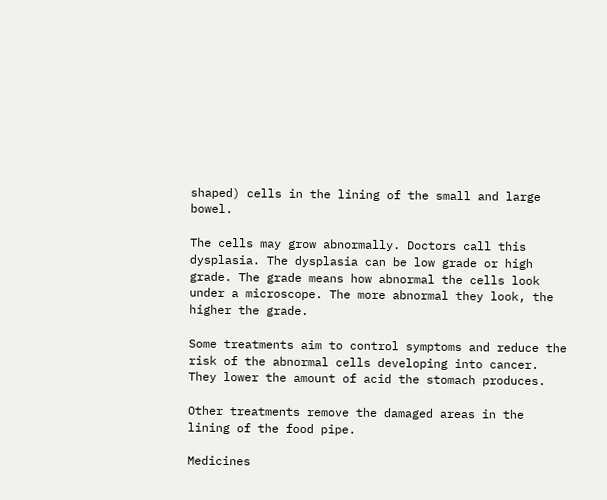shaped) cells in the lining of the small and large bowel.

The cells may grow abnormally. Doctors call this dysplasia. The dysplasia can be low grade or high grade. The grade means how abnormal the cells look under a microscope. The more abnormal they look, the higher the grade.

Some treatments aim to control symptoms and reduce the risk of the abnormal cells developing into cancer. They lower the amount of acid the stomach produces.

Other treatments remove the damaged areas in the lining of the food pipe.

Medicines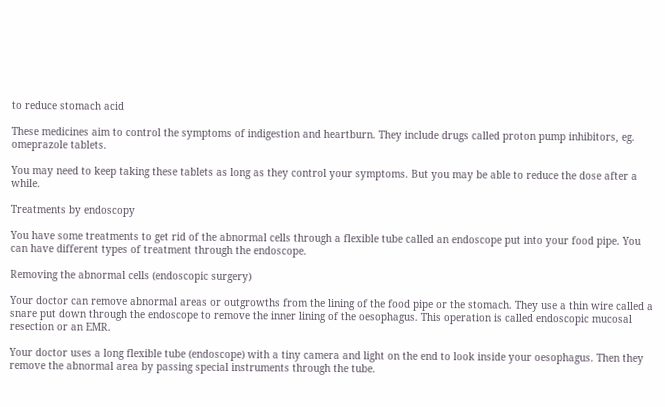to reduce stomach acid

These medicines aim to control the symptoms of indigestion and heartburn. They include drugs called proton pump inhibitors, eg. omeprazole tablets.

You may need to keep taking these tablets as long as they control your symptoms. But you may be able to reduce the dose after a while.

Treatments by endoscopy

You have some treatments to get rid of the abnormal cells through a flexible tube called an endoscope put into your food pipe. You can have different types of treatment through the endoscope.

Removing the abnormal cells (endoscopic surgery)

Your doctor can remove abnormal areas or outgrowths from the lining of the food pipe or the stomach. They use a thin wire called a snare put down through the endoscope to remove the inner lining of the oesophagus. This operation is called endoscopic mucosal resection or an EMR.

Your doctor uses a long flexible tube (endoscope) with a tiny camera and light on the end to look inside your oesophagus. Then they remove the abnormal area by passing special instruments through the tube.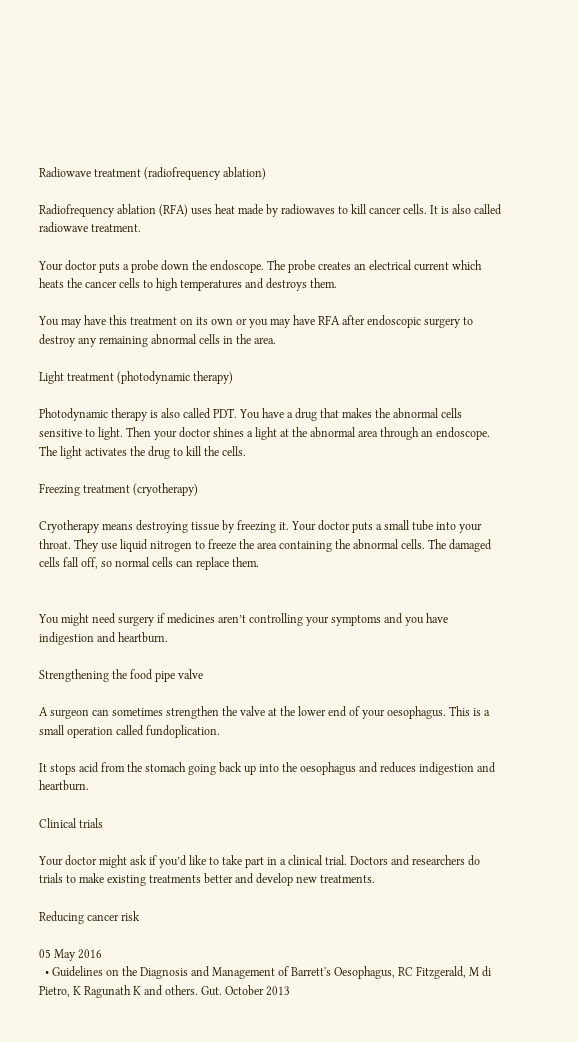Radiowave treatment (radiofrequency ablation)

Radiofrequency ablation (RFA) uses heat made by radiowaves to kill cancer cells. It is also called radiowave treatment.

Your doctor puts a probe down the endoscope. The probe creates an electrical current which heats the cancer cells to high temperatures and destroys them.

You may have this treatment on its own or you may have RFA after endoscopic surgery to destroy any remaining abnormal cells in the area.

Light treatment (photodynamic therapy)

Photodynamic therapy is also called PDT. You have a drug that makes the abnormal cells sensitive to light. Then your doctor shines a light at the abnormal area through an endoscope. The light activates the drug to kill the cells.

Freezing treatment (cryotherapy)

Cryotherapy means destroying tissue by freezing it. Your doctor puts a small tube into your throat. They use liquid nitrogen to freeze the area containing the abnormal cells. The damaged cells fall off, so normal cells can replace them.


You might need surgery if medicines aren’t controlling your symptoms and you have indigestion and heartburn.

Strengthening the food pipe valve

A surgeon can sometimes strengthen the valve at the lower end of your oesophagus. This is a small operation called fundoplication.

It stops acid from the stomach going back up into the oesophagus and reduces indigestion and heartburn.

Clinical trials

Your doctor might ask if you’d like to take part in a clinical trial. Doctors and researchers do trials to make existing treatments better and develop new treatments.

Reducing cancer risk

05 May 2016
  • Guidelines on the Diagnosis and Management of Barrett's Oesophagus, RC Fitzgerald, M di Pietro, K Ragunath K and others. Gut. October 2013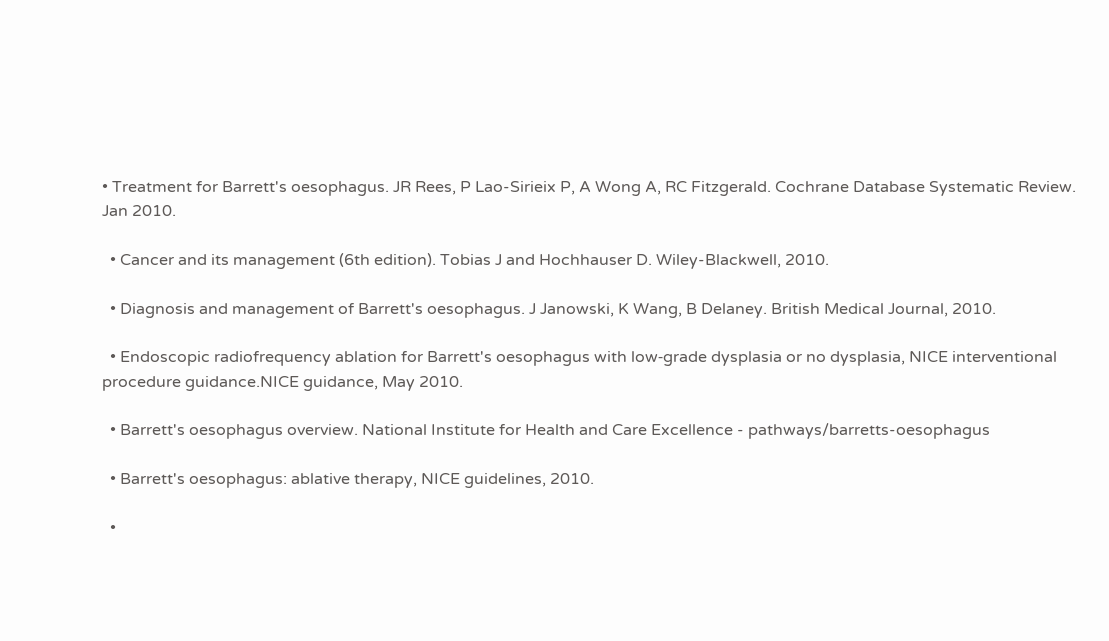• Treatment for Barrett's oesophagus. JR Rees, P Lao-Sirieix P, A Wong A, RC Fitzgerald. Cochrane Database Systematic Review. Jan 2010.

  • Cancer and its management (6th edition). Tobias J and Hochhauser D. Wiley-Blackwell, 2010.

  • Diagnosis and management of Barrett's oesophagus. J Janowski, K Wang, B Delaney. British Medical Journal, 2010.

  • Endoscopic radiofrequency ablation for Barrett's oesophagus with low‑grade dysplasia or no dysplasia, NICE interventional procedure guidance.NICE guidance, May 2010.

  • Barrett's oesophagus overview. National Institute for Health and Care Excellence - pathways/barretts-oesophagus

  • Barrett's oesophagus: ablative therapy, NICE guidelines, 2010.

  •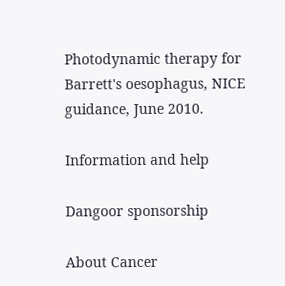Photodynamic therapy for Barrett's oesophagus, NICE guidance, June 2010.

Information and help

Dangoor sponsorship

About Cancer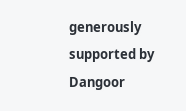generously supported by Dangoor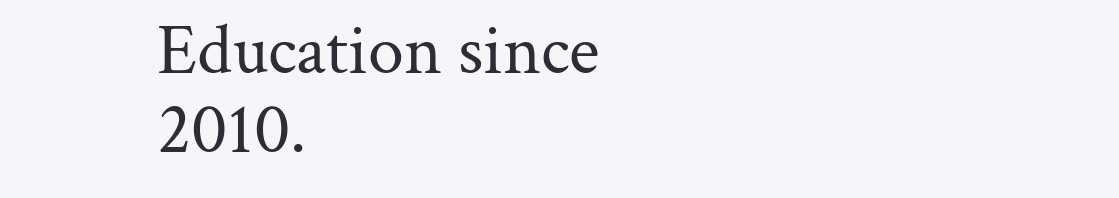Education since 2010.